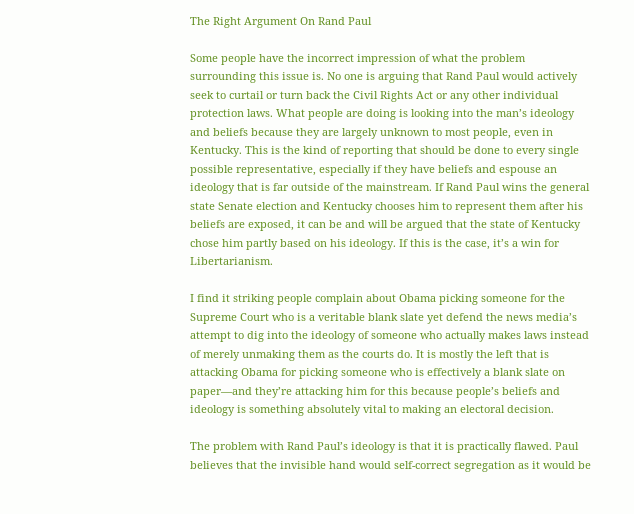The Right Argument On Rand Paul

Some people have the incorrect impression of what the problem surrounding this issue is. No one is arguing that Rand Paul would actively seek to curtail or turn back the Civil Rights Act or any other individual protection laws. What people are doing is looking into the man’s ideology and beliefs because they are largely unknown to most people, even in Kentucky. This is the kind of reporting that should be done to every single possible representative, especially if they have beliefs and espouse an ideology that is far outside of the mainstream. If Rand Paul wins the general state Senate election and Kentucky chooses him to represent them after his beliefs are exposed, it can be and will be argued that the state of Kentucky chose him partly based on his ideology. If this is the case, it’s a win for Libertarianism.

I find it striking people complain about Obama picking someone for the Supreme Court who is a veritable blank slate yet defend the news media’s attempt to dig into the ideology of someone who actually makes laws instead of merely unmaking them as the courts do. It is mostly the left that is attacking Obama for picking someone who is effectively a blank slate on paper—and they’re attacking him for this because people’s beliefs and ideology is something absolutely vital to making an electoral decision.

The problem with Rand Paul’s ideology is that it is practically flawed. Paul believes that the invisible hand would self-correct segregation as it would be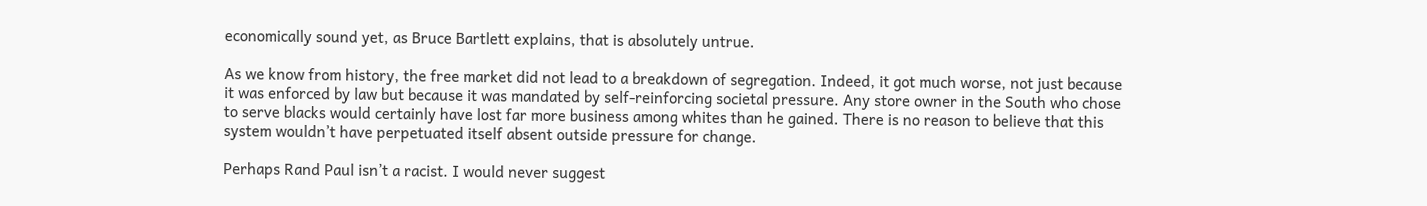economically sound yet, as Bruce Bartlett explains, that is absolutely untrue.

As we know from history, the free market did not lead to a breakdown of segregation. Indeed, it got much worse, not just because it was enforced by law but because it was mandated by self-reinforcing societal pressure. Any store owner in the South who chose to serve blacks would certainly have lost far more business among whites than he gained. There is no reason to believe that this system wouldn’t have perpetuated itself absent outside pressure for change.

Perhaps Rand Paul isn’t a racist. I would never suggest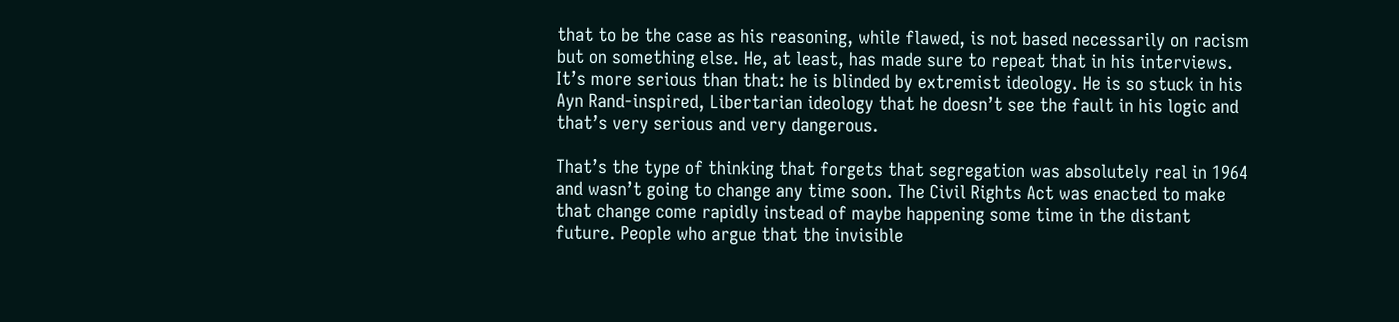that to be the case as his reasoning, while flawed, is not based necessarily on racism but on something else. He, at least, has made sure to repeat that in his interviews. It’s more serious than that: he is blinded by extremist ideology. He is so stuck in his Ayn Rand-inspired, Libertarian ideology that he doesn’t see the fault in his logic and that’s very serious and very dangerous.

That’s the type of thinking that forgets that segregation was absolutely real in 1964 and wasn’t going to change any time soon. The Civil Rights Act was enacted to make that change come rapidly instead of maybe happening some time in the distant future. People who argue that the invisible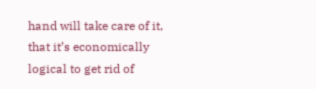hand will take care of it, that it’s economically logical to get rid of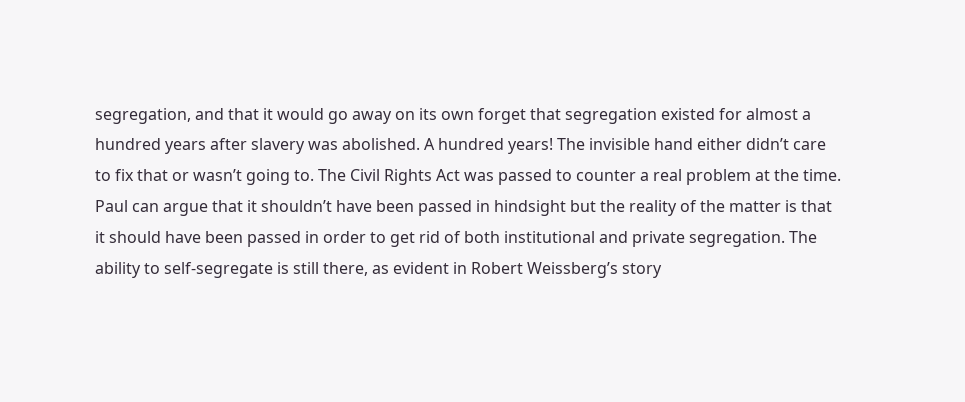segregation, and that it would go away on its own forget that segregation existed for almost a hundred years after slavery was abolished. A hundred years! The invisible hand either didn’t care to fix that or wasn’t going to. The Civil Rights Act was passed to counter a real problem at the time. Paul can argue that it shouldn’t have been passed in hindsight but the reality of the matter is that it should have been passed in order to get rid of both institutional and private segregation. The ability to self-segregate is still there, as evident in Robert Weissberg’s story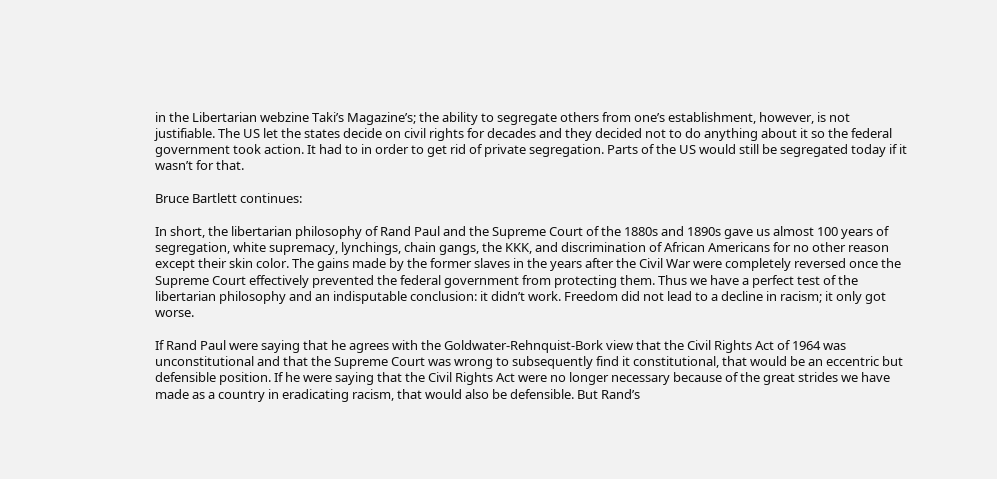in the Libertarian webzine Taki’s Magazine’s; the ability to segregate others from one’s establishment, however, is not justifiable. The US let the states decide on civil rights for decades and they decided not to do anything about it so the federal government took action. It had to in order to get rid of private segregation. Parts of the US would still be segregated today if it wasn’t for that.

Bruce Bartlett continues:

In short, the libertarian philosophy of Rand Paul and the Supreme Court of the 1880s and 1890s gave us almost 100 years of segregation, white supremacy, lynchings, chain gangs, the KKK, and discrimination of African Americans for no other reason except their skin color. The gains made by the former slaves in the years after the Civil War were completely reversed once the Supreme Court effectively prevented the federal government from protecting them. Thus we have a perfect test of the libertarian philosophy and an indisputable conclusion: it didn’t work. Freedom did not lead to a decline in racism; it only got worse.

If Rand Paul were saying that he agrees with the Goldwater-Rehnquist-Bork view that the Civil Rights Act of 1964 was unconstitutional and that the Supreme Court was wrong to subsequently find it constitutional, that would be an eccentric but defensible position. If he were saying that the Civil Rights Act were no longer necessary because of the great strides we have made as a country in eradicating racism, that would also be defensible. But Rand’s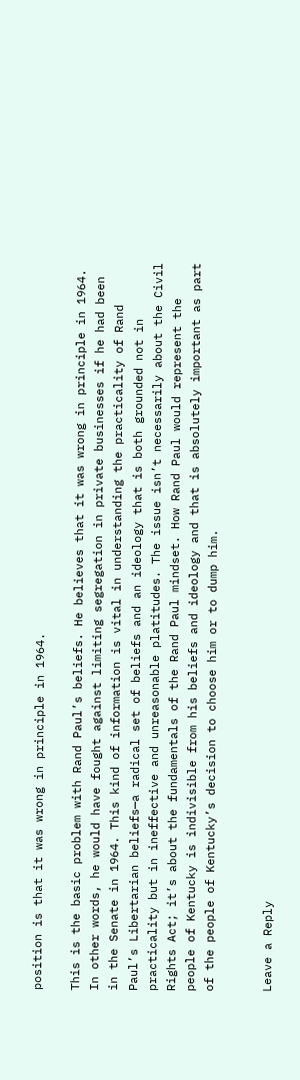position is that it was wrong in principle in 1964.

This is the basic problem with Rand Paul’s beliefs. He believes that it was wrong in principle in 1964. In other words, he would have fought against limiting segregation in private businesses if he had been in the Senate in 1964. This kind of information is vital in understanding the practicality of Rand Paul’s Libertarian beliefs—a radical set of beliefs and an ideology that is both grounded not in practicality but in ineffective and unreasonable platitudes. The issue isn’t necessarily about the Civil Rights Act; it’s about the fundamentals of the Rand Paul mindset. How Rand Paul would represent the people of Kentucky is indivisible from his beliefs and ideology and that is absolutely important as part of the people of Kentucky’s decision to choose him or to dump him.


Leave a Reply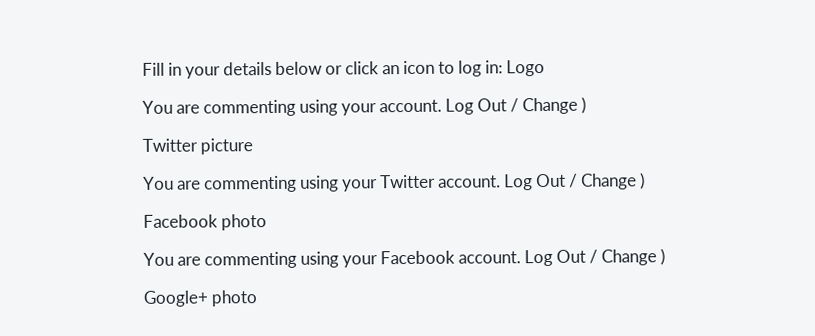Fill in your details below or click an icon to log in: Logo

You are commenting using your account. Log Out / Change )

Twitter picture

You are commenting using your Twitter account. Log Out / Change )

Facebook photo

You are commenting using your Facebook account. Log Out / Change )

Google+ photo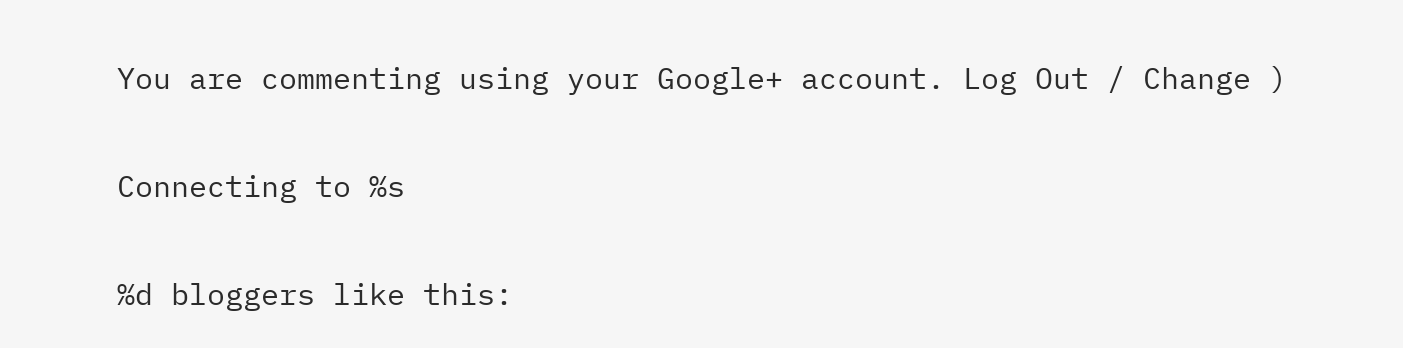You are commenting using your Google+ account. Log Out / Change )

Connecting to %s

%d bloggers like this: